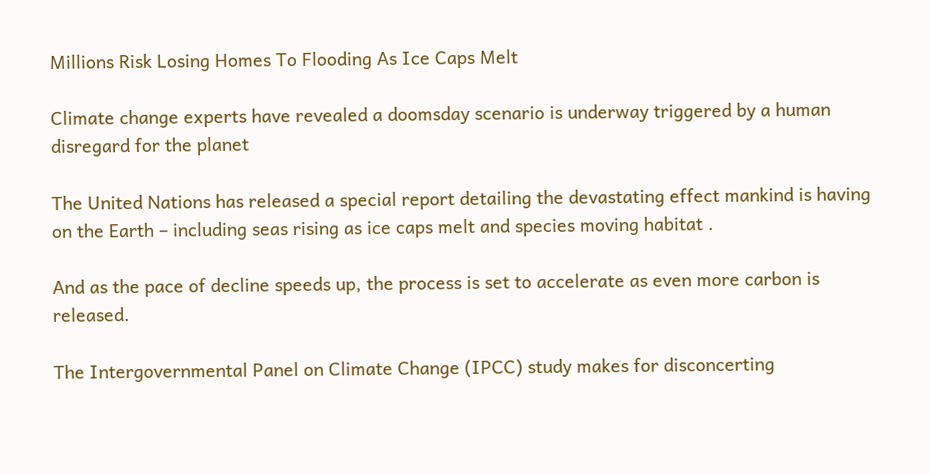Millions Risk Losing Homes To Flooding As Ice Caps Melt

Climate change experts have revealed a doomsday scenario is underway triggered by a human disregard for the planet

The United Nations has released a special report detailing the devastating effect mankind is having on the Earth – including seas rising as ice caps melt and species moving habitat .

And as the pace of decline speeds up, the process is set to accelerate as even more carbon is released.

The Intergovernmental Panel on Climate Change (IPCC) study makes for disconcerting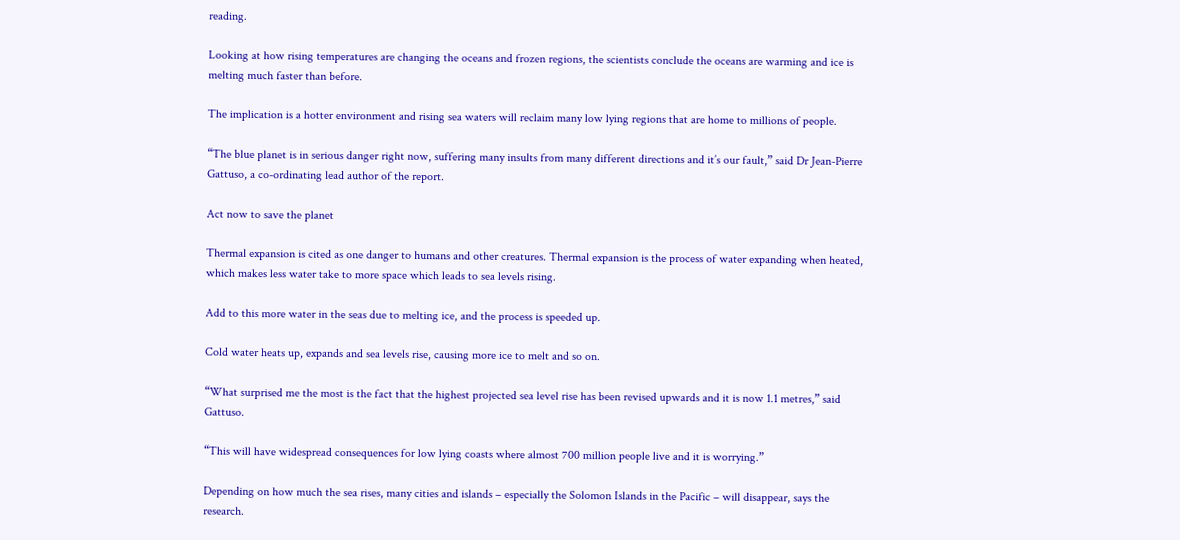reading.

Looking at how rising temperatures are changing the oceans and frozen regions, the scientists conclude the oceans are warming and ice is melting much faster than before.

The implication is a hotter environment and rising sea waters will reclaim many low lying regions that are home to millions of people.

“The blue planet is in serious danger right now, suffering many insults from many different directions and it’s our fault,” said Dr Jean-Pierre Gattuso, a co-ordinating lead author of the report.

Act now to save the planet

Thermal expansion is cited as one danger to humans and other creatures. Thermal expansion is the process of water expanding when heated, which makes less water take to more space which leads to sea levels rising.

Add to this more water in the seas due to melting ice, and the process is speeded up.

Cold water heats up, expands and sea levels rise, causing more ice to melt and so on.

“What surprised me the most is the fact that the highest projected sea level rise has been revised upwards and it is now 1.1 metres,” said Gattuso.

“This will have widespread consequences for low lying coasts where almost 700 million people live and it is worrying.”

Depending on how much the sea rises, many cities and islands – especially the Solomon Islands in the Pacific – will disappear, says the research.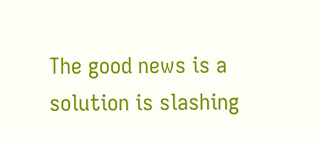The good news is a solution is slashing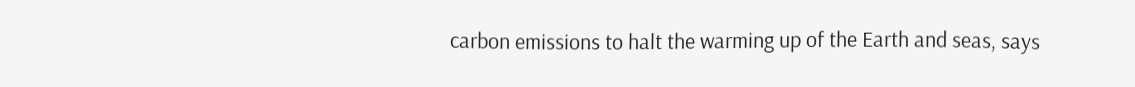carbon emissions to halt the warming up of the Earth and seas, says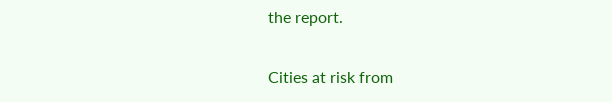the report.

Cities at risk from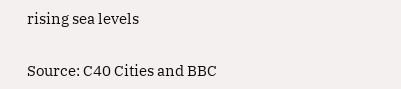rising sea levels

Source: C40 Cities and BBC